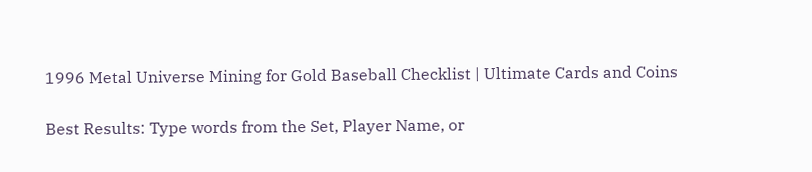1996 Metal Universe Mining for Gold Baseball Checklist | Ultimate Cards and Coins

Best Results: Type words from the Set, Player Name, or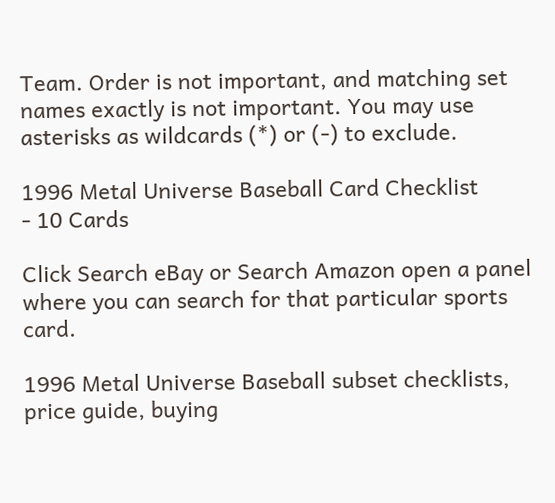Team. Order is not important, and matching set names exactly is not important. You may use asterisks as wildcards (*) or (-) to exclude.

1996 Metal Universe Baseball Card Checklist
- 10 Cards

Click Search eBay or Search Amazon open a panel where you can search for that particular sports card.

1996 Metal Universe Baseball subset checklists, price guide, buying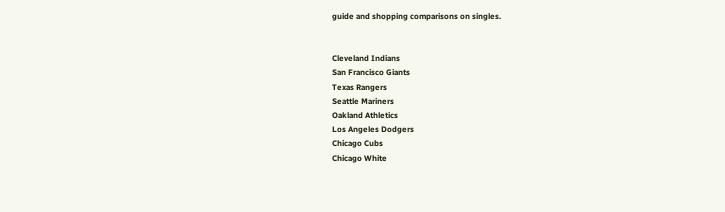guide and shopping comparisons on singles.


Cleveland Indians
San Francisco Giants
Texas Rangers
Seattle Mariners
Oakland Athletics
Los Angeles Dodgers
Chicago Cubs
Chicago White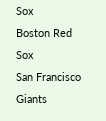Sox
Boston Red Sox
San Francisco Giants